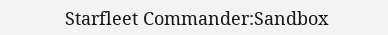Starfleet Commander:Sandbox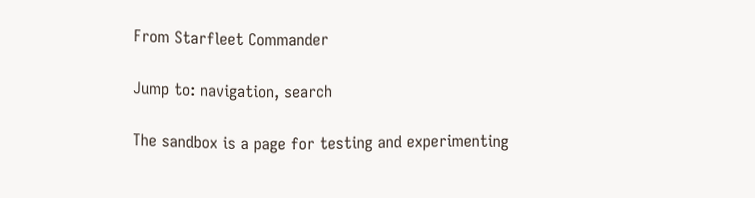From Starfleet Commander

Jump to: navigation, search

The sandbox is a page for testing and experimenting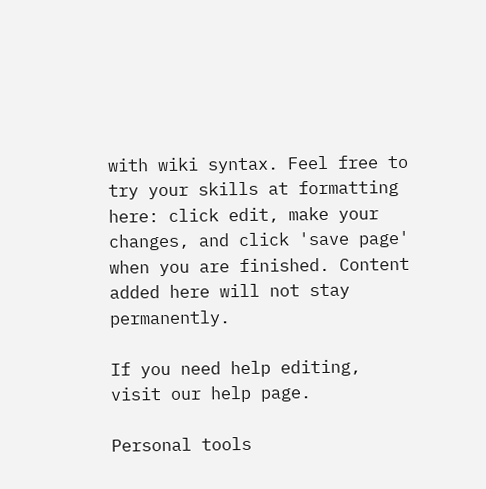with wiki syntax. Feel free to try your skills at formatting here: click edit, make your changes, and click 'save page' when you are finished. Content added here will not stay permanently.

If you need help editing, visit our help page.

Personal tools